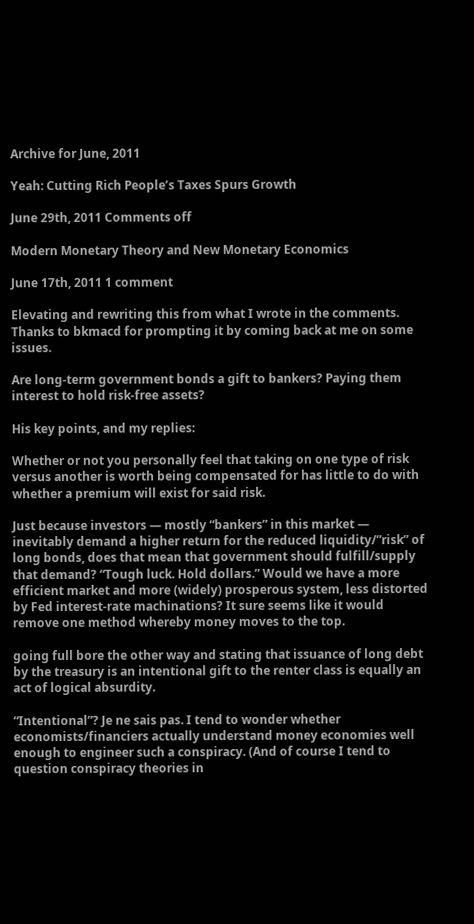Archive for June, 2011

Yeah: Cutting Rich People’s Taxes Spurs Growth

June 29th, 2011 Comments off

Modern Monetary Theory and New Monetary Economics

June 17th, 2011 1 comment

Elevating and rewriting this from what I wrote in the comments. Thanks to bkmacd for prompting it by coming back at me on some issues.

Are long-term government bonds a gift to bankers? Paying them interest to hold risk-free assets?

His key points, and my replies:

Whether or not you personally feel that taking on one type of risk versus another is worth being compensated for has little to do with whether a premium will exist for said risk.

Just because investors — mostly “bankers” in this market — inevitably demand a higher return for the reduced liquidity/”risk” of long bonds, does that mean that government should fulfill/supply that demand? “Tough luck. Hold dollars.” Would we have a more efficient market and more (widely) prosperous system, less distorted by Fed interest-rate machinations? It sure seems like it would remove one method whereby money moves to the top.

going full bore the other way and stating that issuance of long debt by the treasury is an intentional gift to the renter class is equally an act of logical absurdity.

“Intentional”? Je ne sais pas. I tend to wonder whether economists/financiers actually understand money economies well enough to engineer such a conspiracy. (And of course I tend to question conspiracy theories in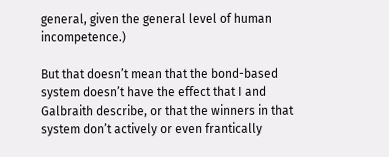general, given the general level of human incompetence.)

But that doesn’t mean that the bond-based system doesn’t have the effect that I and Galbraith describe, or that the winners in that system don’t actively or even frantically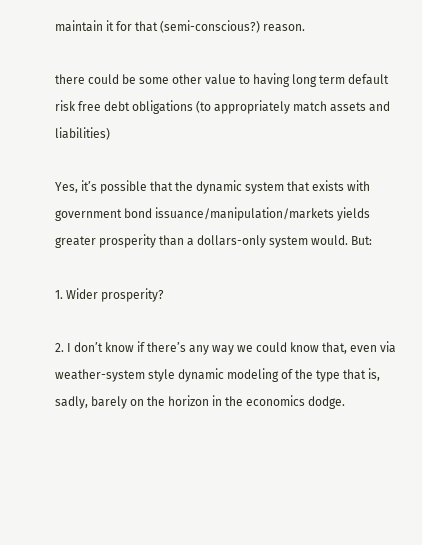maintain it for that (semi-conscious?) reason.

there could be some other value to having long term default risk free debt obligations (to appropriately match assets and liabilities)

Yes, it’s possible that the dynamic system that exists with government bond issuance/manipulation/markets yields greater prosperity than a dollars-only system would. But:

1. Wider prosperity?

2. I don’t know if there’s any way we could know that, even via weather-system style dynamic modeling of the type that is, sadly, barely on the horizon in the economics dodge.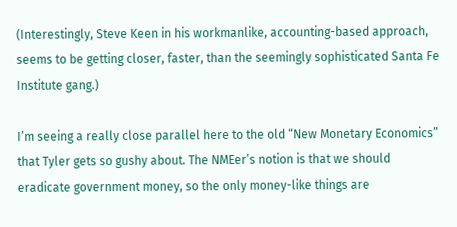(Interestingly, Steve Keen in his workmanlike, accounting-based approach, seems to be getting closer, faster, than the seemingly sophisticated Santa Fe Institute gang.)

I’m seeing a really close parallel here to the old “New Monetary Economics” that Tyler gets so gushy about. The NMEer’s notion is that we should eradicate government money, so the only money-like things are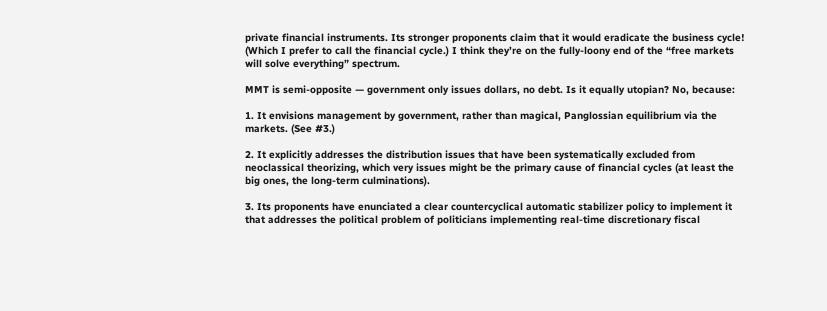private financial instruments. Its stronger proponents claim that it would eradicate the business cycle! (Which I prefer to call the financial cycle.) I think they’re on the fully-loony end of the “free markets will solve everything” spectrum.

MMT is semi-opposite — government only issues dollars, no debt. Is it equally utopian? No, because:

1. It envisions management by government, rather than magical, Panglossian equilibrium via the markets. (See #3.)

2. It explicitly addresses the distribution issues that have been systematically excluded from neoclassical theorizing, which very issues might be the primary cause of financial cycles (at least the big ones, the long-term culminations).

3. Its proponents have enunciated a clear countercyclical automatic stabilizer policy to implement it that addresses the political problem of politicians implementing real-time discretionary fiscal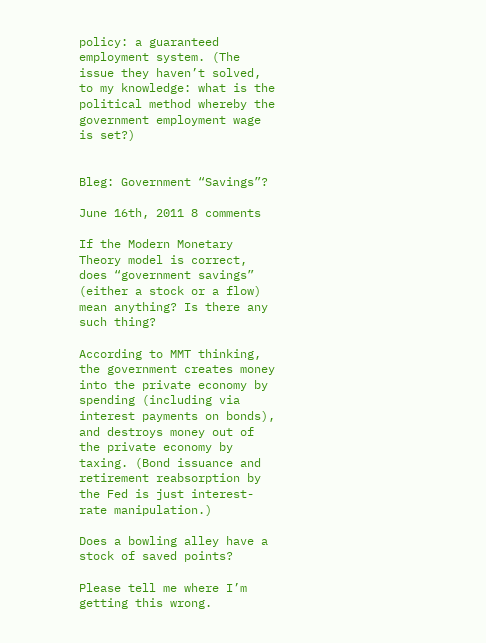policy: a guaranteed employment system. (The issue they haven’t solved, to my knowledge: what is the political method whereby the government employment wage is set?)


Bleg: Government “Savings”?

June 16th, 2011 8 comments

If the Modern Monetary Theory model is correct, does “government savings” (either a stock or a flow) mean anything? Is there any such thing?

According to MMT thinking, the government creates money into the private economy by spending (including via interest payments on bonds), and destroys money out of the private economy by taxing. (Bond issuance and retirement reabsorption by the Fed is just interest-rate manipulation.)

Does a bowling alley have a stock of saved points?

Please tell me where I’m getting this wrong.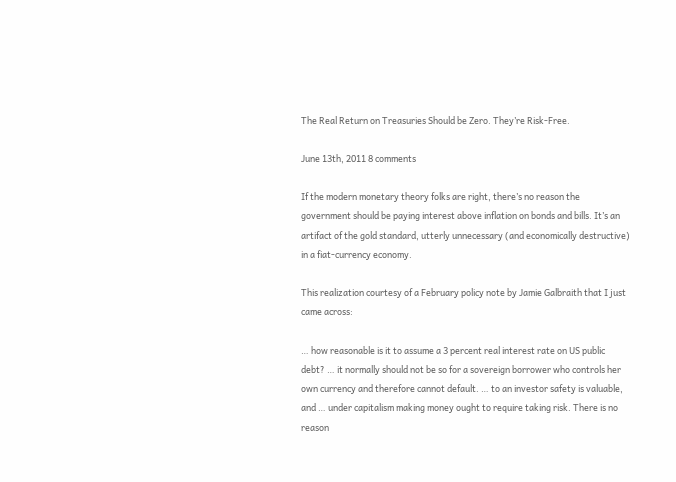The Real Return on Treasuries Should be Zero. They’re Risk-Free.

June 13th, 2011 8 comments

If the modern monetary theory folks are right, there’s no reason the government should be paying interest above inflation on bonds and bills. It’s an artifact of the gold standard, utterly unnecessary (and economically destructive) in a fiat-currency economy.

This realization courtesy of a February policy note by Jamie Galbraith that I just came across:

… how reasonable is it to assume a 3 percent real interest rate on US public debt? … it normally should not be so for a sovereign borrower who controls her own currency and therefore cannot default. … to an investor safety is valuable, and … under capitalism making money ought to require taking risk. There is no reason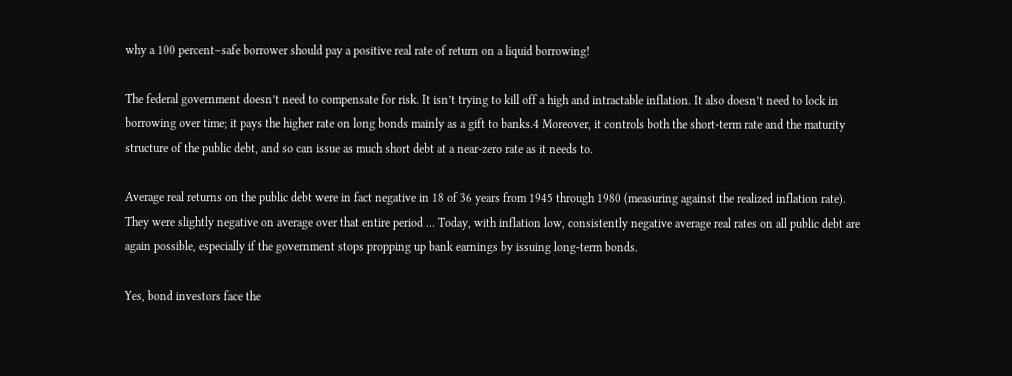why a 100 percent–safe borrower should pay a positive real rate of return on a liquid borrowing!

The federal government doesn’t need to compensate for risk. It isn’t trying to kill off a high and intractable inflation. It also doesn’t need to lock in borrowing over time; it pays the higher rate on long bonds mainly as a gift to banks.4 Moreover, it controls both the short-term rate and the maturity structure of the public debt, and so can issue as much short debt at a near-zero rate as it needs to.

Average real returns on the public debt were in fact negative in 18 of 36 years from 1945 through 1980 (measuring against the realized inflation rate). They were slightly negative on average over that entire period … Today, with inflation low, consistently negative average real rates on all public debt are again possible, especially if the government stops propping up bank earnings by issuing long-term bonds.

Yes, bond investors face the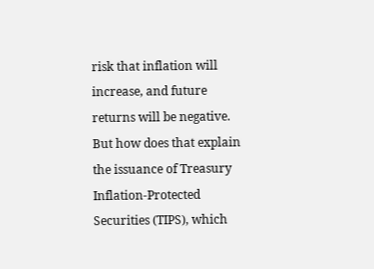risk that inflation will increase, and future returns will be negative. But how does that explain the issuance of Treasury Inflation-Protected Securities (TIPS), which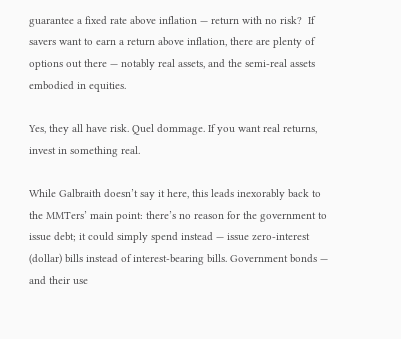guarantee a fixed rate above inflation — return with no risk?  If savers want to earn a return above inflation, there are plenty of options out there — notably real assets, and the semi-real assets embodied in equities.

Yes, they all have risk. Quel dommage. If you want real returns, invest in something real.

While Galbraith doesn’t say it here, this leads inexorably back to the MMTers’ main point: there’s no reason for the government to issue debt; it could simply spend instead — issue zero-interest (dollar) bills instead of interest-bearing bills. Government bonds — and their use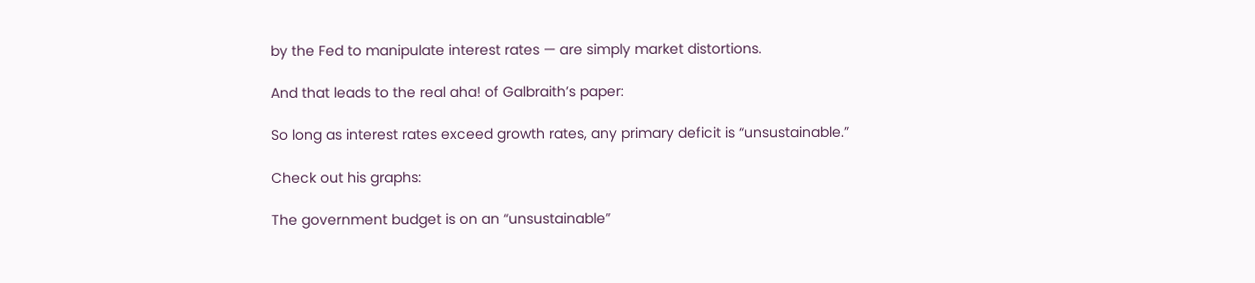by the Fed to manipulate interest rates — are simply market distortions.

And that leads to the real aha! of Galbraith’s paper:

So long as interest rates exceed growth rates, any primary deficit is “unsustainable.”

Check out his graphs:

The government budget is on an “unsustainable”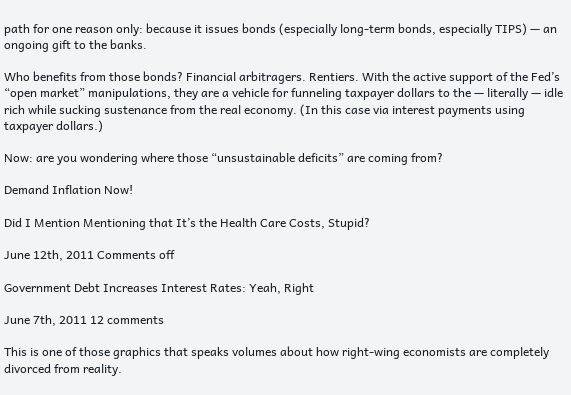path for one reason only: because it issues bonds (especially long-term bonds, especially TIPS) — an ongoing gift to the banks.

Who benefits from those bonds? Financial arbitragers. Rentiers. With the active support of the Fed’s “open market” manipulations, they are a vehicle for funneling taxpayer dollars to the — literally — idle rich while sucking sustenance from the real economy. (In this case via interest payments using taxpayer dollars.)

Now: are you wondering where those “unsustainable deficits” are coming from?

Demand Inflation Now!

Did I Mention Mentioning that It’s the Health Care Costs, Stupid?

June 12th, 2011 Comments off

Government Debt Increases Interest Rates: Yeah, Right

June 7th, 2011 12 comments

This is one of those graphics that speaks volumes about how right-wing economists are completely divorced from reality.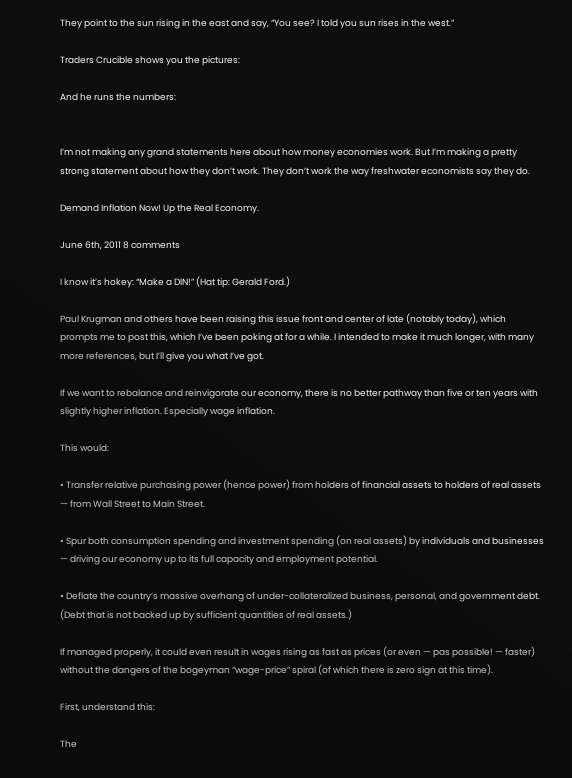They point to the sun rising in the east and say, “You see? I told you sun rises in the west.”

Traders Crucible shows you the pictures:

And he runs the numbers:


I’m not making any grand statements here about how money economies work. But I’m making a pretty strong statement about how they don’t work. They don’t work the way freshwater economists say they do.

Demand Inflation Now! Up the Real Economy.

June 6th, 2011 8 comments

I know it’s hokey: “Make a DIN!” (Hat tip: Gerald Ford.)

Paul Krugman and others have been raising this issue front and center of late (notably today), which prompts me to post this, which I’ve been poking at for a while. I intended to make it much longer, with many more references, but I’ll give you what I’ve got.

If we want to rebalance and reinvigorate our economy, there is no better pathway than five or ten years with slightly higher inflation. Especially wage inflation.

This would:

• Transfer relative purchasing power (hence power) from holders of financial assets to holders of real assets — from Wall Street to Main Street.

• Spur both consumption spending and investment spending (on real assets) by individuals and businesses — driving our economy up to its full capacity and employment potential.

• Deflate the country’s massive overhang of under-collateralized business, personal, and government debt. (Debt that is not backed up by sufficient quantities of real assets.)

If managed properly, it could even result in wages rising as fast as prices (or even — pas possible! — faster) without the dangers of the bogeyman “wage-price” spiral (of which there is zero sign at this time).

First, understand this:

The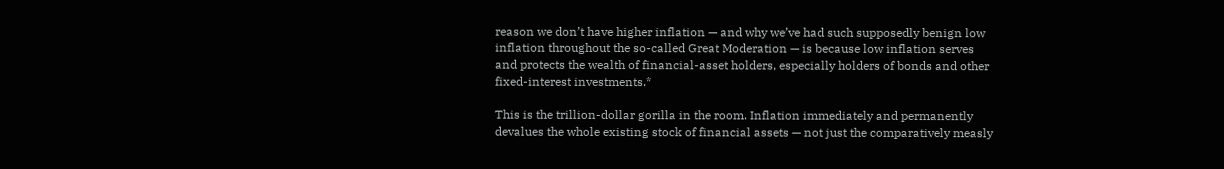reason we don’t have higher inflation — and why we’ve had such supposedly benign low inflation throughout the so-called Great Moderation — is because low inflation serves and protects the wealth of financial-asset holders, especially holders of bonds and other fixed-interest investments.*

This is the trillion-dollar gorilla in the room. Inflation immediately and permanently devalues the whole existing stock of financial assets — not just the comparatively measly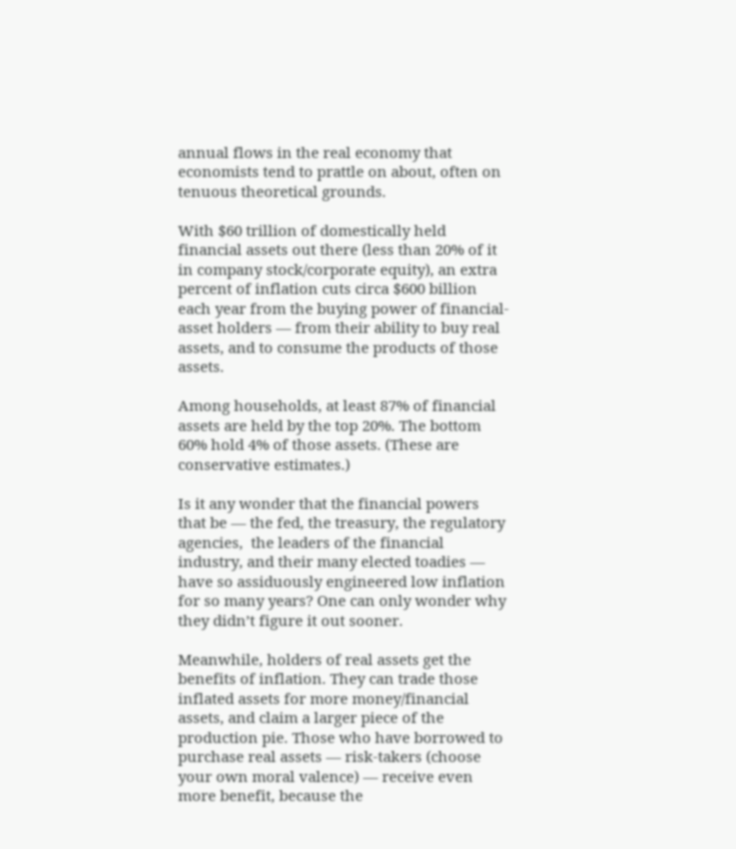annual flows in the real economy that economists tend to prattle on about, often on tenuous theoretical grounds.

With $60 trillion of domestically held financial assets out there (less than 20% of it in company stock/corporate equity), an extra percent of inflation cuts circa $600 billion each year from the buying power of financial-asset holders — from their ability to buy real assets, and to consume the products of those assets.

Among households, at least 87% of financial assets are held by the top 20%. The bottom 60% hold 4% of those assets. (These are conservative estimates.)

Is it any wonder that the financial powers that be — the fed, the treasury, the regulatory agencies,  the leaders of the financial industry, and their many elected toadies — have so assiduously engineered low inflation for so many years? One can only wonder why they didn’t figure it out sooner.

Meanwhile, holders of real assets get the benefits of inflation. They can trade those inflated assets for more money/financial assets, and claim a larger piece of the production pie. Those who have borrowed to purchase real assets — risk-takers (choose your own moral valence) — receive even more benefit, because the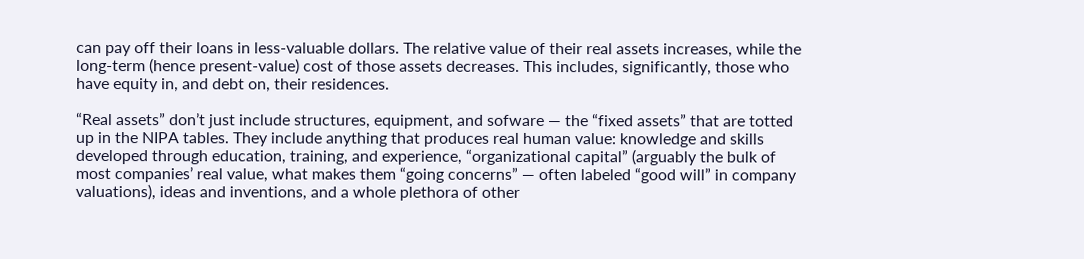can pay off their loans in less-valuable dollars. The relative value of their real assets increases, while the long-term (hence present-value) cost of those assets decreases. This includes, significantly, those who have equity in, and debt on, their residences.

“Real assets” don’t just include structures, equipment, and sofware — the “fixed assets” that are totted up in the NIPA tables. They include anything that produces real human value: knowledge and skills developed through education, training, and experience, “organizational capital” (arguably the bulk of most companies’ real value, what makes them “going concerns” — often labeled “good will” in company valuations), ideas and inventions, and a whole plethora of other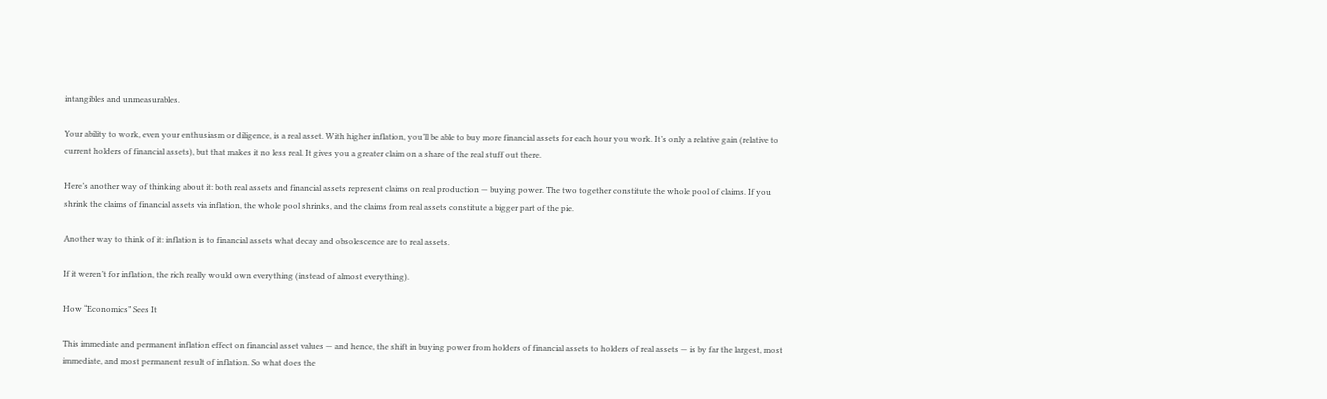intangibles and unmeasurables.

Your ability to work, even your enthusiasm or diligence, is a real asset. With higher inflation, you’ll be able to buy more financial assets for each hour you work. It’s only a relative gain (relative to current holders of financial assets), but that makes it no less real. It gives you a greater claim on a share of the real stuff out there.

Here’s another way of thinking about it: both real assets and financial assets represent claims on real production — buying power. The two together constitute the whole pool of claims. If you shrink the claims of financial assets via inflation, the whole pool shrinks, and the claims from real assets constitute a bigger part of the pie.

Another way to think of it: inflation is to financial assets what decay and obsolescence are to real assets.

If it weren’t for inflation, the rich really would own everything (instead of almost everything).

How “Economics” Sees It

This immediate and permanent inflation effect on financial asset values — and hence, the shift in buying power from holders of financial assets to holders of real assets — is by far the largest, most immediate, and most permanent result of inflation. So what does the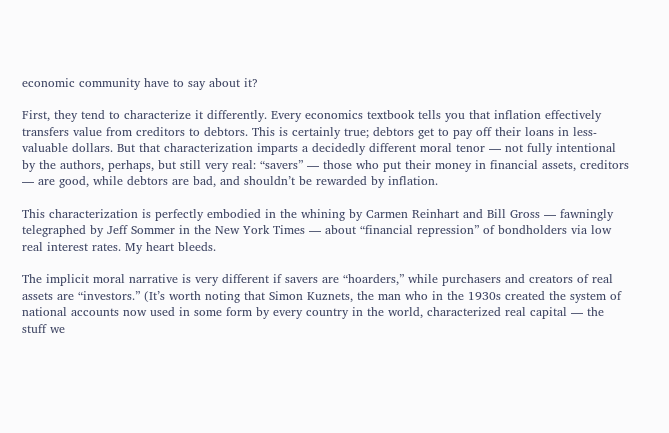economic community have to say about it?

First, they tend to characterize it differently. Every economics textbook tells you that inflation effectively transfers value from creditors to debtors. This is certainly true; debtors get to pay off their loans in less-valuable dollars. But that characterization imparts a decidedly different moral tenor — not fully intentional by the authors, perhaps, but still very real: “savers” — those who put their money in financial assets, creditors — are good, while debtors are bad, and shouldn’t be rewarded by inflation.

This characterization is perfectly embodied in the whining by Carmen Reinhart and Bill Gross — fawningly telegraphed by Jeff Sommer in the New York Times — about “financial repression” of bondholders via low real interest rates. My heart bleeds.

The implicit moral narrative is very different if savers are “hoarders,” while purchasers and creators of real assets are “investors.” (It’s worth noting that Simon Kuznets, the man who in the 1930s created the system of national accounts now used in some form by every country in the world, characterized real capital — the stuff we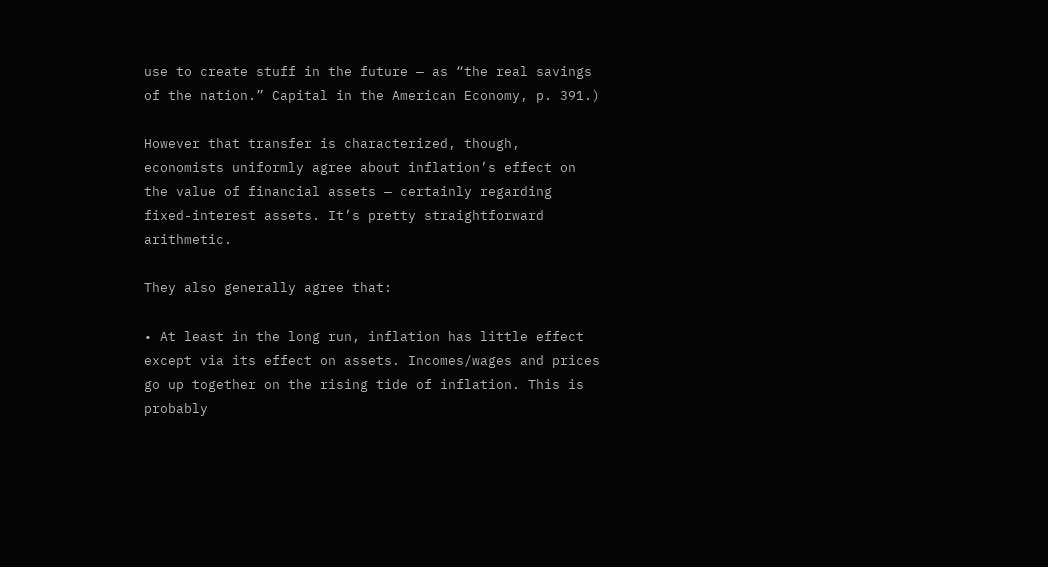use to create stuff in the future — as “the real savings of the nation.” Capital in the American Economy, p. 391.)

However that transfer is characterized, though, economists uniformly agree about inflation’s effect on the value of financial assets — certainly regarding fixed-interest assets. It’s pretty straightforward arithmetic.

They also generally agree that:

• At least in the long run, inflation has little effect except via its effect on assets. Incomes/wages and prices go up together on the rising tide of inflation. This is probably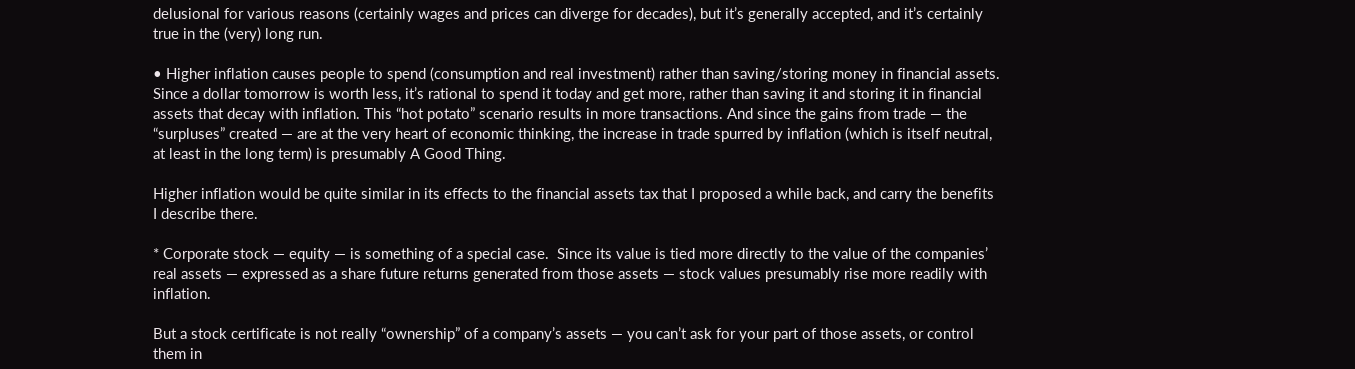delusional for various reasons (certainly wages and prices can diverge for decades), but it’s generally accepted, and it’s certainly true in the (very) long run.

• Higher inflation causes people to spend (consumption and real investment) rather than saving/storing money in financial assets. Since a dollar tomorrow is worth less, it’s rational to spend it today and get more, rather than saving it and storing it in financial assets that decay with inflation. This “hot potato” scenario results in more transactions. And since the gains from trade — the “surpluses” created — are at the very heart of economic thinking, the increase in trade spurred by inflation (which is itself neutral, at least in the long term) is presumably A Good Thing.

Higher inflation would be quite similar in its effects to the financial assets tax that I proposed a while back, and carry the benefits I describe there.

* Corporate stock — equity — is something of a special case.  Since its value is tied more directly to the value of the companies’ real assets — expressed as a share future returns generated from those assets — stock values presumably rise more readily with inflation.

But a stock certificate is not really “ownership” of a company’s assets — you can’t ask for your part of those assets, or control them in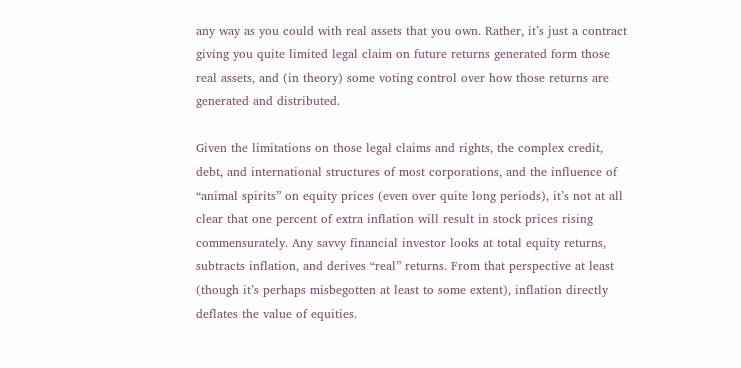any way as you could with real assets that you own. Rather, it’s just a contract giving you quite limited legal claim on future returns generated form those real assets, and (in theory) some voting control over how those returns are generated and distributed.

Given the limitations on those legal claims and rights, the complex credit, debt, and international structures of most corporations, and the influence of “animal spirits” on equity prices (even over quite long periods), it’s not at all clear that one percent of extra inflation will result in stock prices rising commensurately. Any savvy financial investor looks at total equity returns, subtracts inflation, and derives “real” returns. From that perspective at least (though it’s perhaps misbegotten at least to some extent), inflation directly deflates the value of equities.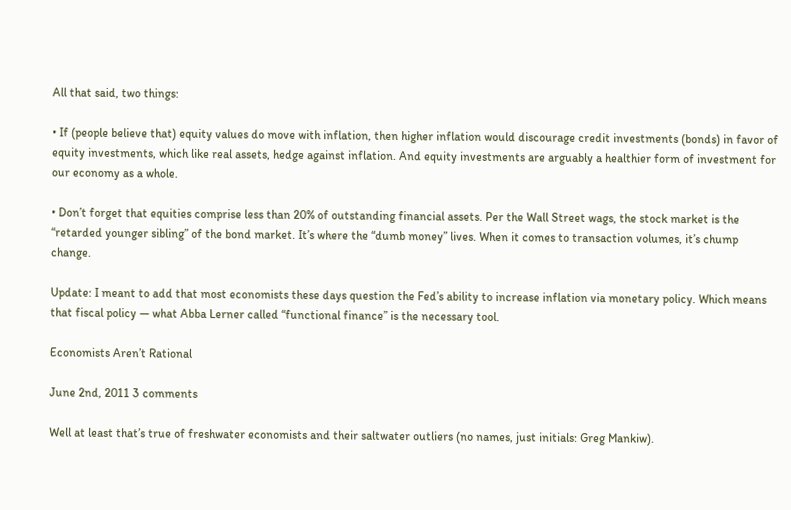All that said, two things:

• If (people believe that) equity values do move with inflation, then higher inflation would discourage credit investments (bonds) in favor of equity investments, which like real assets, hedge against inflation. And equity investments are arguably a healthier form of investment for our economy as a whole.

• Don’t forget that equities comprise less than 20% of outstanding financial assets. Per the Wall Street wags, the stock market is the “retarded younger sibling” of the bond market. It’s where the “dumb money” lives. When it comes to transaction volumes, it’s chump change.

Update: I meant to add that most economists these days question the Fed’s ability to increase inflation via monetary policy. Which means that fiscal policy — what Abba Lerner called “functional finance” is the necessary tool.

Economists Aren’t Rational

June 2nd, 2011 3 comments

Well at least that’s true of freshwater economists and their saltwater outliers (no names, just initials: Greg Mankiw).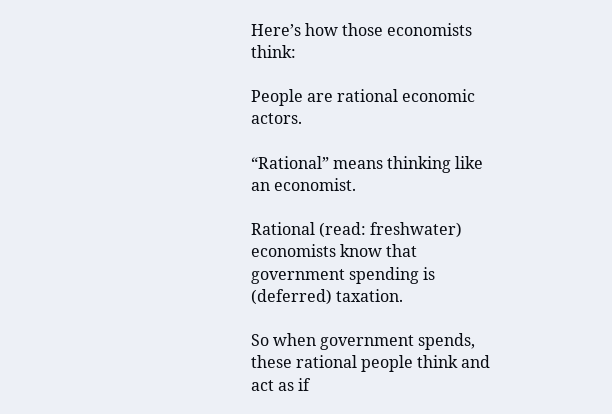Here’s how those economists think:

People are rational economic actors.

“Rational” means thinking like an economist.

Rational (read: freshwater) economists know that government spending is (deferred) taxation.

So when government spends, these rational people think and act as if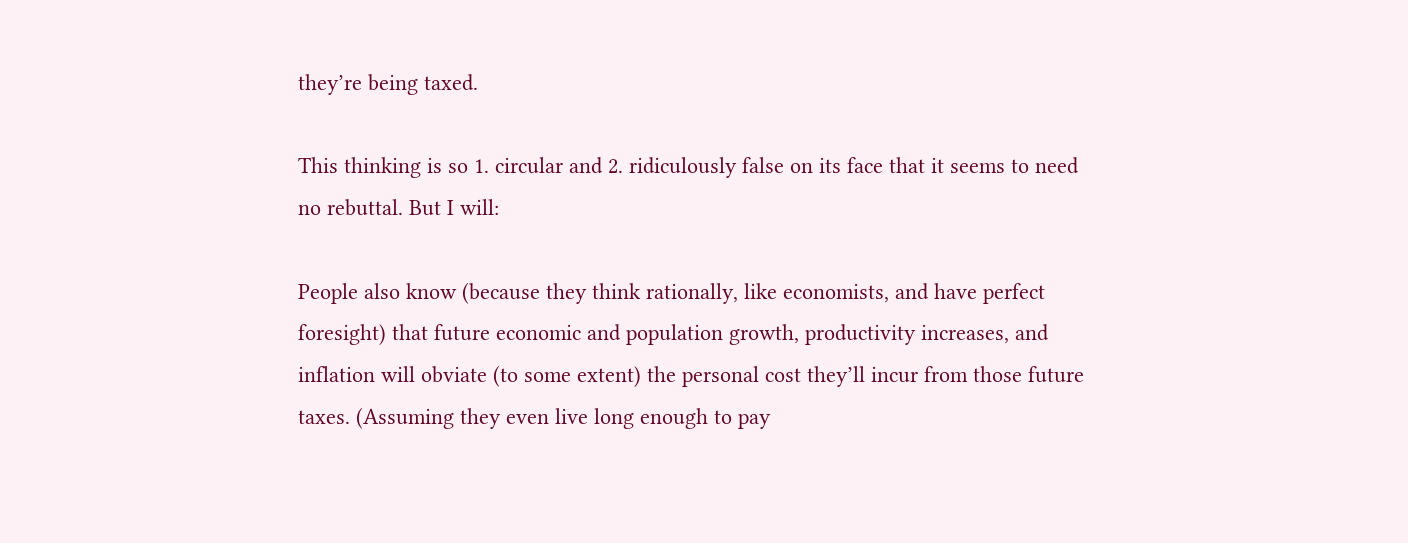they’re being taxed.

This thinking is so 1. circular and 2. ridiculously false on its face that it seems to need no rebuttal. But I will:

People also know (because they think rationally, like economists, and have perfect foresight) that future economic and population growth, productivity increases, and inflation will obviate (to some extent) the personal cost they’ll incur from those future taxes. (Assuming they even live long enough to pay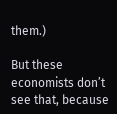them.)

But these economists don’t see that, because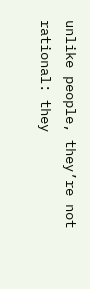unlike people, they’re not rational: they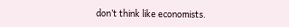don’t think like economists.